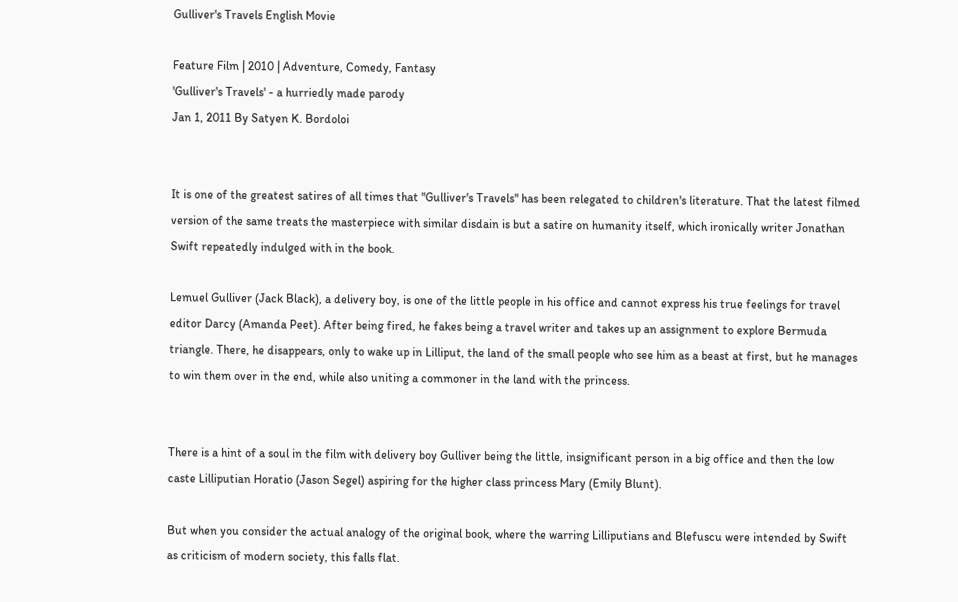Gulliver's Travels English Movie

Feature Film | 2010 | Adventure, Comedy, Fantasy
'Gulliver's Travels' - a hurriedly made parody
Jan 1, 2011 By Satyen K. Bordoloi


It is one of the greatest satires of all times that "Gulliver's Travels" has been relegated to children's literature. That the latest filmed version of the same treats the masterpiece with similar disdain is but a satire on humanity itself, which ironically writer Jonathan Swift repeatedly indulged with in the book.

Lemuel Gulliver (Jack Black), a delivery boy, is one of the little people in his office and cannot express his true feelings for travel editor Darcy (Amanda Peet). After being fired, he fakes being a travel writer and takes up an assignment to explore Bermuda triangle. There, he disappears, only to wake up in Lilliput, the land of the small people who see him as a beast at first, but he manages to win them over in the end, while also uniting a commoner in the land with the princess.


There is a hint of a soul in the film with delivery boy Gulliver being the little, insignificant person in a big office and then the low caste Lilliputian Horatio (Jason Segel) aspiring for the higher class princess Mary (Emily Blunt).

But when you consider the actual analogy of the original book, where the warring Lilliputians and Blefuscu were intended by Swift as criticism of modern society, this falls flat.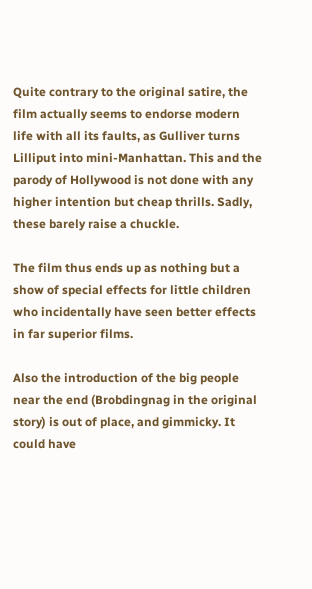Quite contrary to the original satire, the film actually seems to endorse modern life with all its faults, as Gulliver turns Lilliput into mini-Manhattan. This and the parody of Hollywood is not done with any higher intention but cheap thrills. Sadly, these barely raise a chuckle.

The film thus ends up as nothing but a show of special effects for little children who incidentally have seen better effects in far superior films.

Also the introduction of the big people near the end (Brobdingnag in the original story) is out of place, and gimmicky. It could have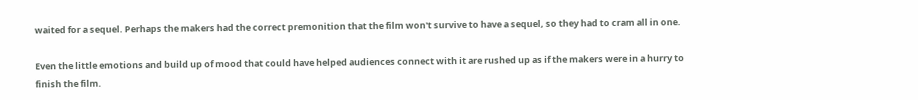waited for a sequel. Perhaps the makers had the correct premonition that the film won't survive to have a sequel, so they had to cram all in one.

Even the little emotions and build up of mood that could have helped audiences connect with it are rushed up as if the makers were in a hurry to finish the film.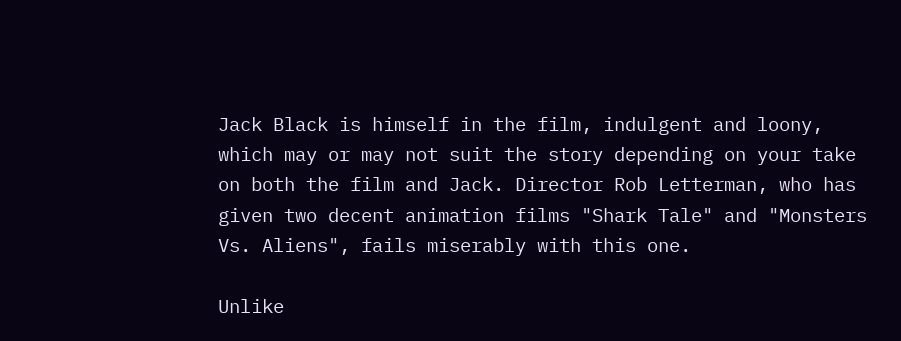Jack Black is himself in the film, indulgent and loony, which may or may not suit the story depending on your take on both the film and Jack. Director Rob Letterman, who has given two decent animation films "Shark Tale" and "Monsters Vs. Aliens", fails miserably with this one.

Unlike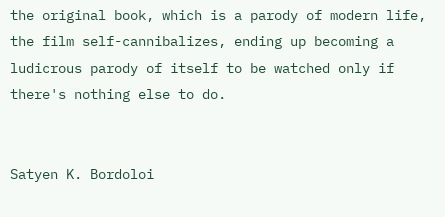the original book, which is a parody of modern life, the film self-cannibalizes, ending up becoming a ludicrous parody of itself to be watched only if there's nothing else to do.


Satyen K. Bordoloi